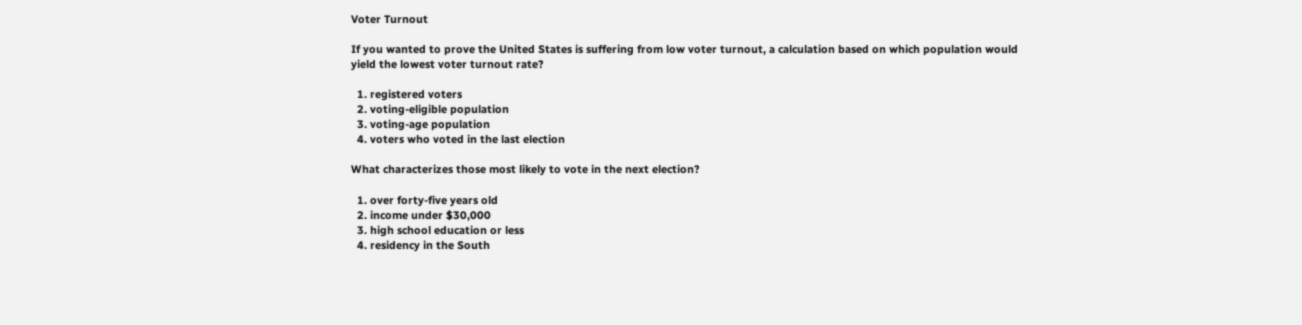Voter Turnout

If you wanted to prove the United States is suffering from low voter turnout, a calculation based on which population would yield the lowest voter turnout rate?

  1. registered voters
  2. voting-eligible population
  3. voting-age population
  4. voters who voted in the last election

What characterizes those most likely to vote in the next election?

  1. over forty-five years old
  2. income under $30,000
  3. high school education or less
  4. residency in the South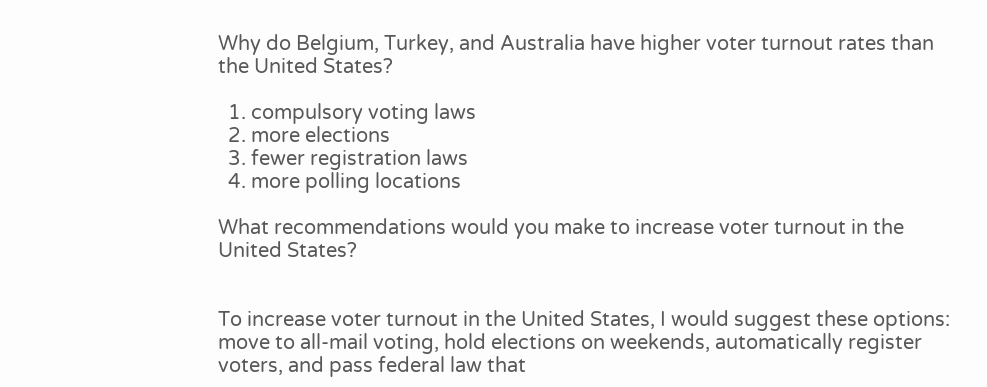Why do Belgium, Turkey, and Australia have higher voter turnout rates than the United States?

  1. compulsory voting laws
  2. more elections
  3. fewer registration laws
  4. more polling locations

What recommendations would you make to increase voter turnout in the United States?


To increase voter turnout in the United States, I would suggest these options: move to all-mail voting, hold elections on weekends, automatically register voters, and pass federal law that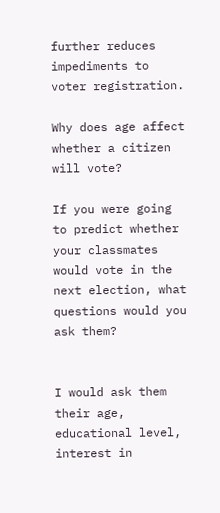further reduces impediments to voter registration.

Why does age affect whether a citizen will vote?

If you were going to predict whether your classmates would vote in the next election, what questions would you ask them?


I would ask them their age, educational level, interest in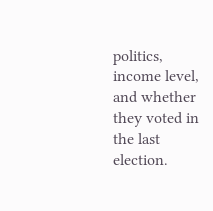politics, income level, and whether they voted in the last election.